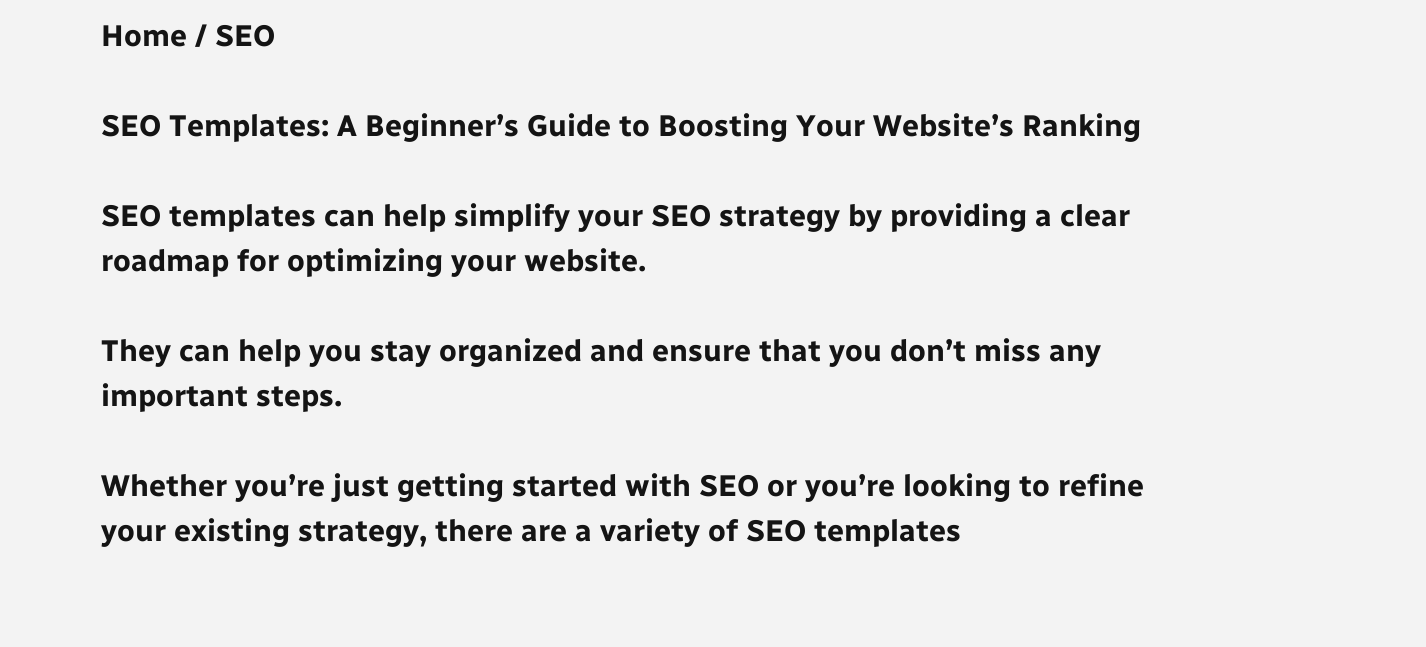Home / SEO

SEO Templates: A Beginner’s Guide to Boosting Your Website’s Ranking

SEO templates can help simplify your SEO strategy by providing a clear roadmap for optimizing your website.

They can help you stay organized and ensure that you don’t miss any important steps.

Whether you’re just getting started with SEO or you’re looking to refine your existing strategy, there are a variety of SEO templates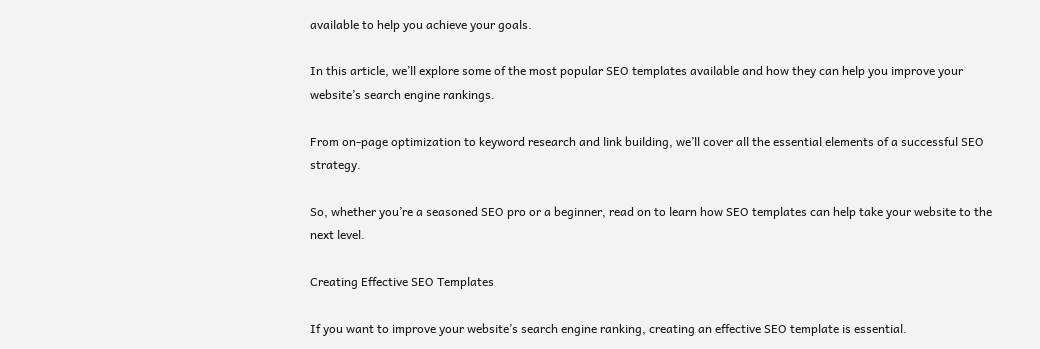available to help you achieve your goals.

In this article, we’ll explore some of the most popular SEO templates available and how they can help you improve your website’s search engine rankings.

From on-page optimization to keyword research and link building, we’ll cover all the essential elements of a successful SEO strategy.

So, whether you’re a seasoned SEO pro or a beginner, read on to learn how SEO templates can help take your website to the next level.

Creating Effective SEO Templates

If you want to improve your website’s search engine ranking, creating an effective SEO template is essential.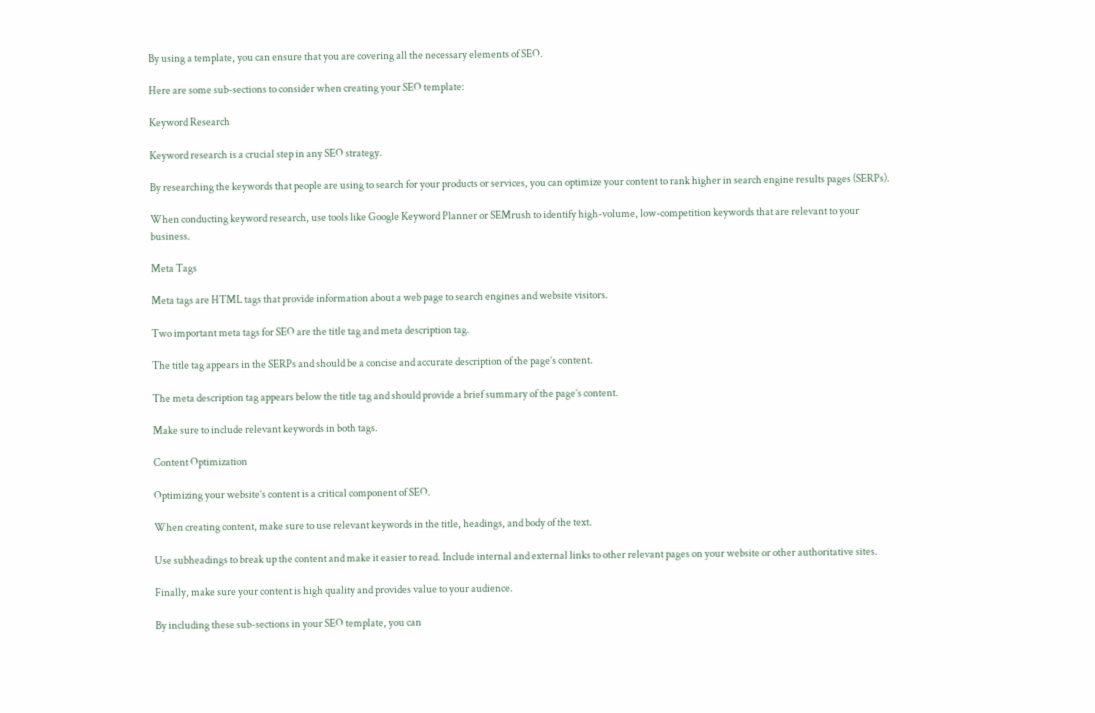By using a template, you can ensure that you are covering all the necessary elements of SEO.

Here are some sub-sections to consider when creating your SEO template:

Keyword Research

Keyword research is a crucial step in any SEO strategy.

By researching the keywords that people are using to search for your products or services, you can optimize your content to rank higher in search engine results pages (SERPs).

When conducting keyword research, use tools like Google Keyword Planner or SEMrush to identify high-volume, low-competition keywords that are relevant to your business.

Meta Tags

Meta tags are HTML tags that provide information about a web page to search engines and website visitors.

Two important meta tags for SEO are the title tag and meta description tag.

The title tag appears in the SERPs and should be a concise and accurate description of the page’s content.

The meta description tag appears below the title tag and should provide a brief summary of the page’s content.

Make sure to include relevant keywords in both tags.

Content Optimization

Optimizing your website’s content is a critical component of SEO.

When creating content, make sure to use relevant keywords in the title, headings, and body of the text.

Use subheadings to break up the content and make it easier to read. Include internal and external links to other relevant pages on your website or other authoritative sites.

Finally, make sure your content is high quality and provides value to your audience.

By including these sub-sections in your SEO template, you can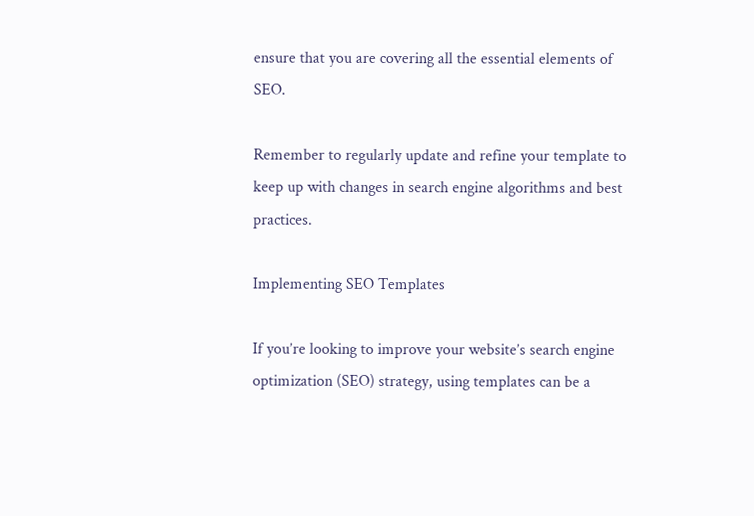ensure that you are covering all the essential elements of SEO.

Remember to regularly update and refine your template to keep up with changes in search engine algorithms and best practices.

Implementing SEO Templates

If you’re looking to improve your website’s search engine optimization (SEO) strategy, using templates can be a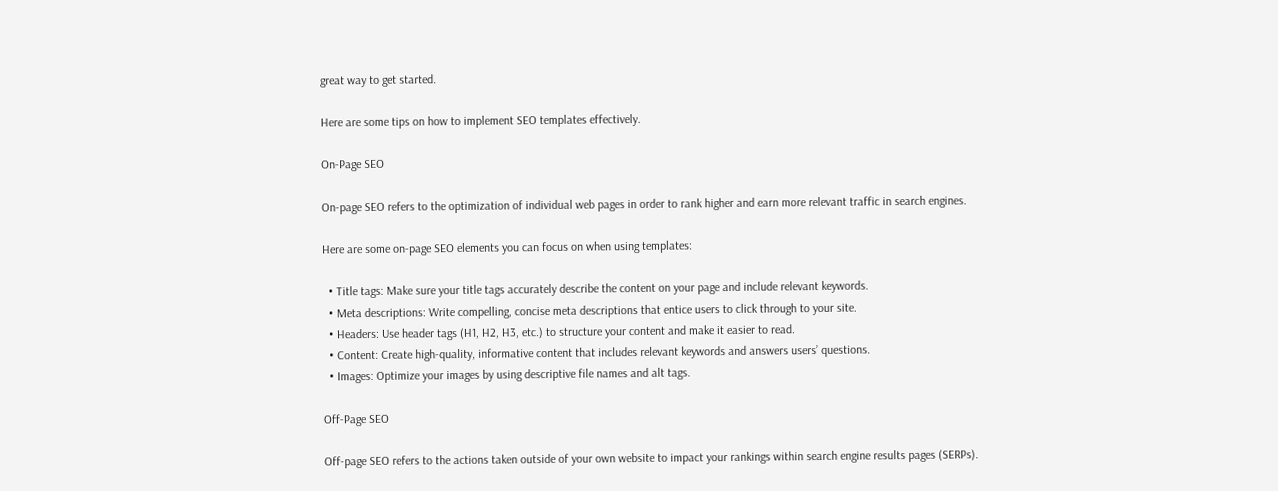great way to get started.

Here are some tips on how to implement SEO templates effectively.

On-Page SEO

On-page SEO refers to the optimization of individual web pages in order to rank higher and earn more relevant traffic in search engines.

Here are some on-page SEO elements you can focus on when using templates:

  • Title tags: Make sure your title tags accurately describe the content on your page and include relevant keywords.
  • Meta descriptions: Write compelling, concise meta descriptions that entice users to click through to your site.
  • Headers: Use header tags (H1, H2, H3, etc.) to structure your content and make it easier to read.
  • Content: Create high-quality, informative content that includes relevant keywords and answers users’ questions.
  • Images: Optimize your images by using descriptive file names and alt tags.

Off-Page SEO

Off-page SEO refers to the actions taken outside of your own website to impact your rankings within search engine results pages (SERPs).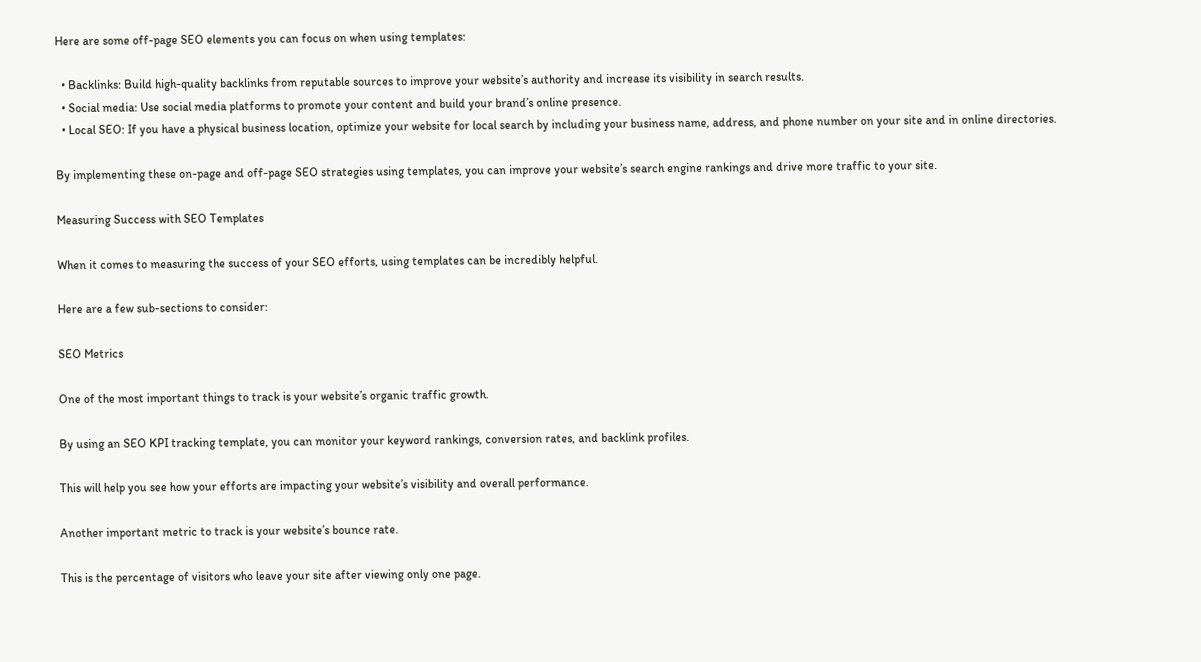Here are some off-page SEO elements you can focus on when using templates:

  • Backlinks: Build high-quality backlinks from reputable sources to improve your website’s authority and increase its visibility in search results.
  • Social media: Use social media platforms to promote your content and build your brand’s online presence.
  • Local SEO: If you have a physical business location, optimize your website for local search by including your business name, address, and phone number on your site and in online directories.

By implementing these on-page and off-page SEO strategies using templates, you can improve your website’s search engine rankings and drive more traffic to your site.

Measuring Success with SEO Templates

When it comes to measuring the success of your SEO efforts, using templates can be incredibly helpful.

Here are a few sub-sections to consider:

SEO Metrics

One of the most important things to track is your website’s organic traffic growth.

By using an SEO KPI tracking template, you can monitor your keyword rankings, conversion rates, and backlink profiles.

This will help you see how your efforts are impacting your website’s visibility and overall performance.

Another important metric to track is your website’s bounce rate.

This is the percentage of visitors who leave your site after viewing only one page.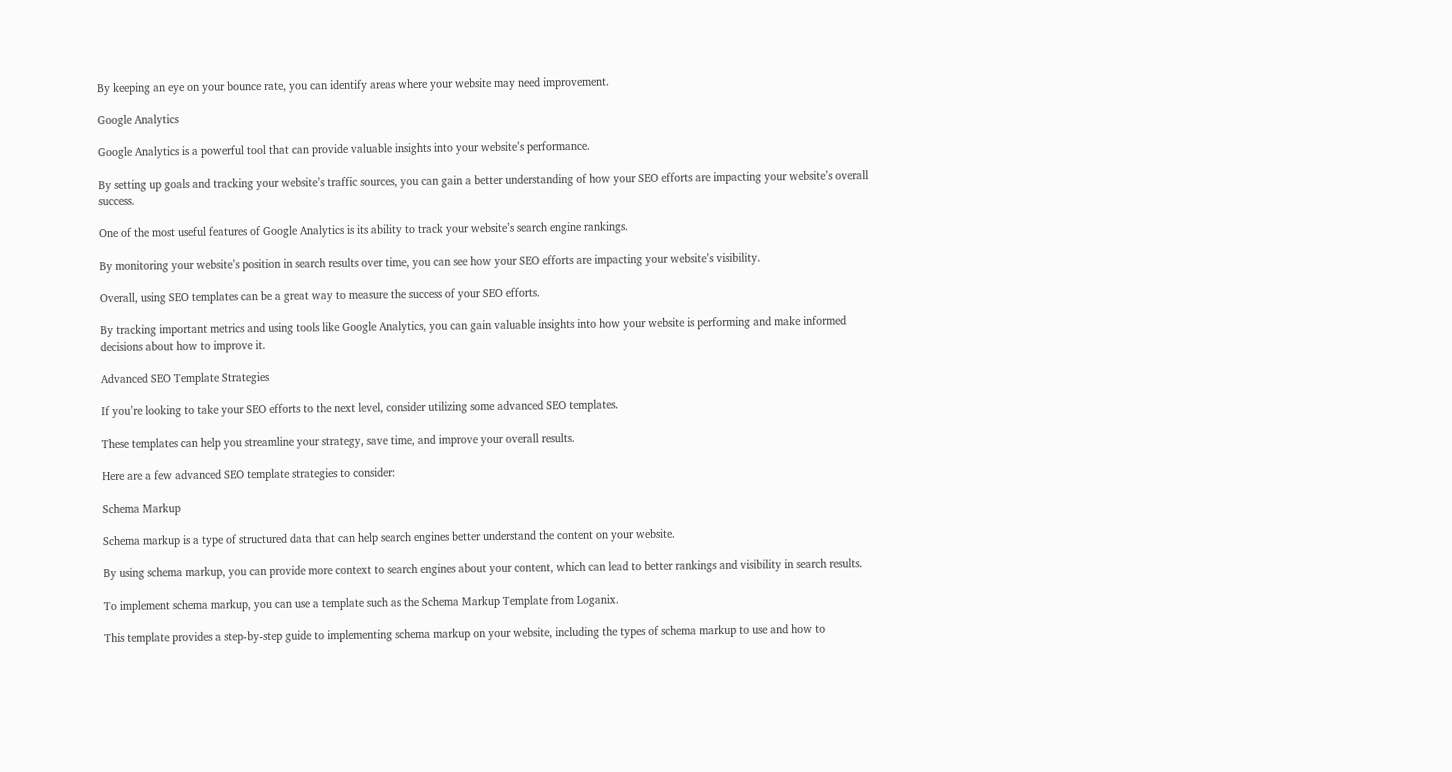By keeping an eye on your bounce rate, you can identify areas where your website may need improvement.

Google Analytics

Google Analytics is a powerful tool that can provide valuable insights into your website’s performance.

By setting up goals and tracking your website’s traffic sources, you can gain a better understanding of how your SEO efforts are impacting your website’s overall success.

One of the most useful features of Google Analytics is its ability to track your website’s search engine rankings.

By monitoring your website’s position in search results over time, you can see how your SEO efforts are impacting your website’s visibility.

Overall, using SEO templates can be a great way to measure the success of your SEO efforts.

By tracking important metrics and using tools like Google Analytics, you can gain valuable insights into how your website is performing and make informed decisions about how to improve it.

Advanced SEO Template Strategies

If you’re looking to take your SEO efforts to the next level, consider utilizing some advanced SEO templates.

These templates can help you streamline your strategy, save time, and improve your overall results.

Here are a few advanced SEO template strategies to consider:

Schema Markup

Schema markup is a type of structured data that can help search engines better understand the content on your website.

By using schema markup, you can provide more context to search engines about your content, which can lead to better rankings and visibility in search results.

To implement schema markup, you can use a template such as the Schema Markup Template from Loganix.

This template provides a step-by-step guide to implementing schema markup on your website, including the types of schema markup to use and how to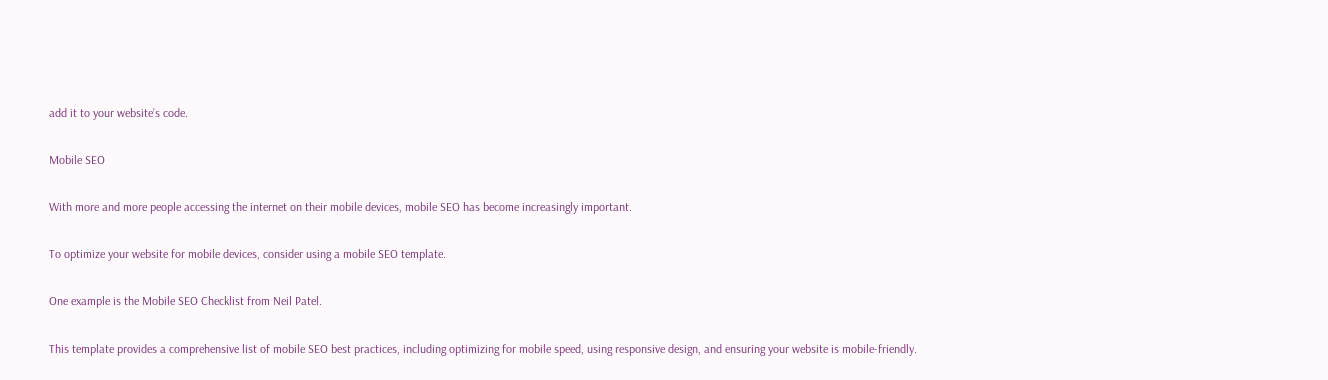add it to your website’s code.

Mobile SEO

With more and more people accessing the internet on their mobile devices, mobile SEO has become increasingly important.

To optimize your website for mobile devices, consider using a mobile SEO template.

One example is the Mobile SEO Checklist from Neil Patel.

This template provides a comprehensive list of mobile SEO best practices, including optimizing for mobile speed, using responsive design, and ensuring your website is mobile-friendly.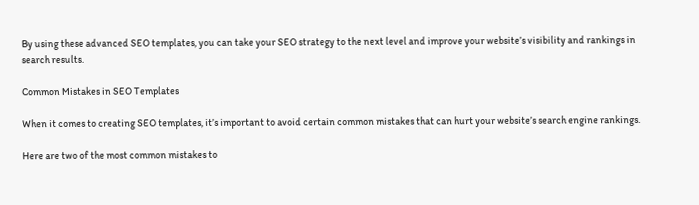By using these advanced SEO templates, you can take your SEO strategy to the next level and improve your website’s visibility and rankings in search results.

Common Mistakes in SEO Templates

When it comes to creating SEO templates, it’s important to avoid certain common mistakes that can hurt your website’s search engine rankings.

Here are two of the most common mistakes to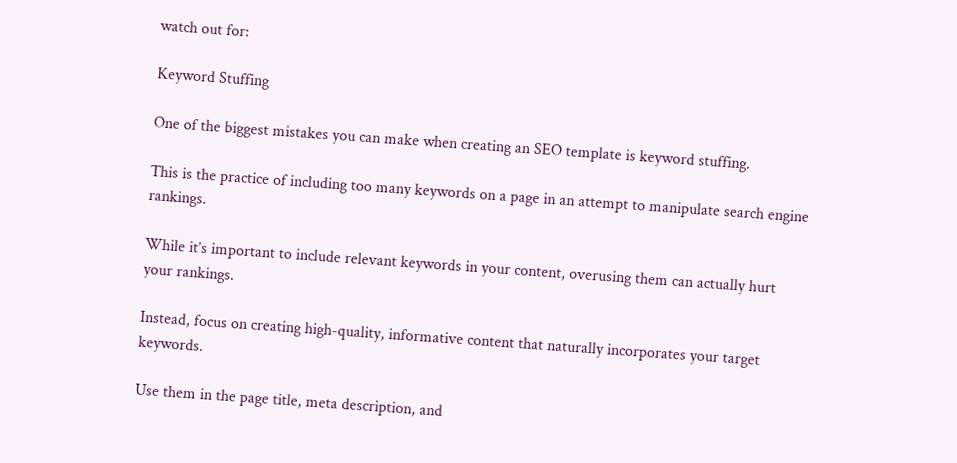watch out for:

Keyword Stuffing

One of the biggest mistakes you can make when creating an SEO template is keyword stuffing.

This is the practice of including too many keywords on a page in an attempt to manipulate search engine rankings.

While it’s important to include relevant keywords in your content, overusing them can actually hurt your rankings.

Instead, focus on creating high-quality, informative content that naturally incorporates your target keywords.

Use them in the page title, meta description, and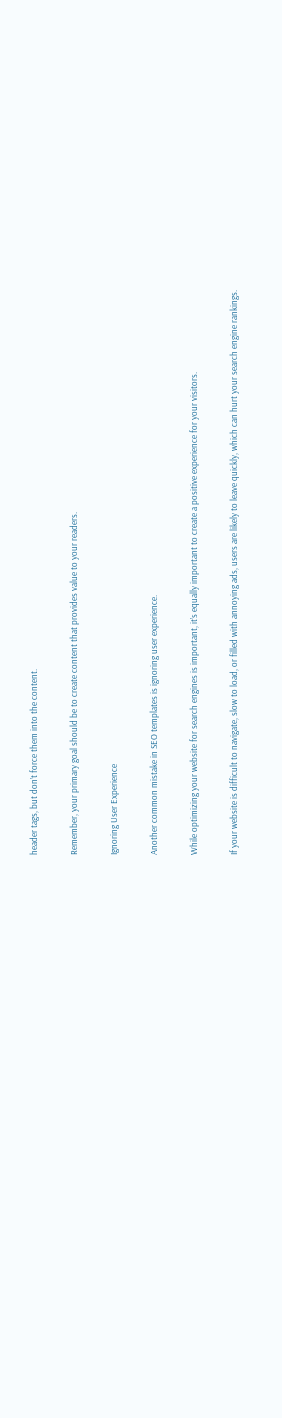header tags, but don’t force them into the content.

Remember, your primary goal should be to create content that provides value to your readers.

Ignoring User Experience

Another common mistake in SEO templates is ignoring user experience.

While optimizing your website for search engines is important, it’s equally important to create a positive experience for your visitors.

If your website is difficult to navigate, slow to load, or filled with annoying ads, users are likely to leave quickly, which can hurt your search engine rankings.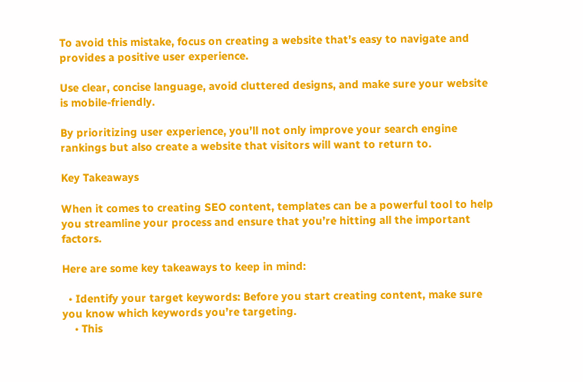To avoid this mistake, focus on creating a website that’s easy to navigate and provides a positive user experience.

Use clear, concise language, avoid cluttered designs, and make sure your website is mobile-friendly.

By prioritizing user experience, you’ll not only improve your search engine rankings but also create a website that visitors will want to return to.

Key Takeaways

When it comes to creating SEO content, templates can be a powerful tool to help you streamline your process and ensure that you’re hitting all the important factors.

Here are some key takeaways to keep in mind:

  • Identify your target keywords: Before you start creating content, make sure you know which keywords you’re targeting.
    • This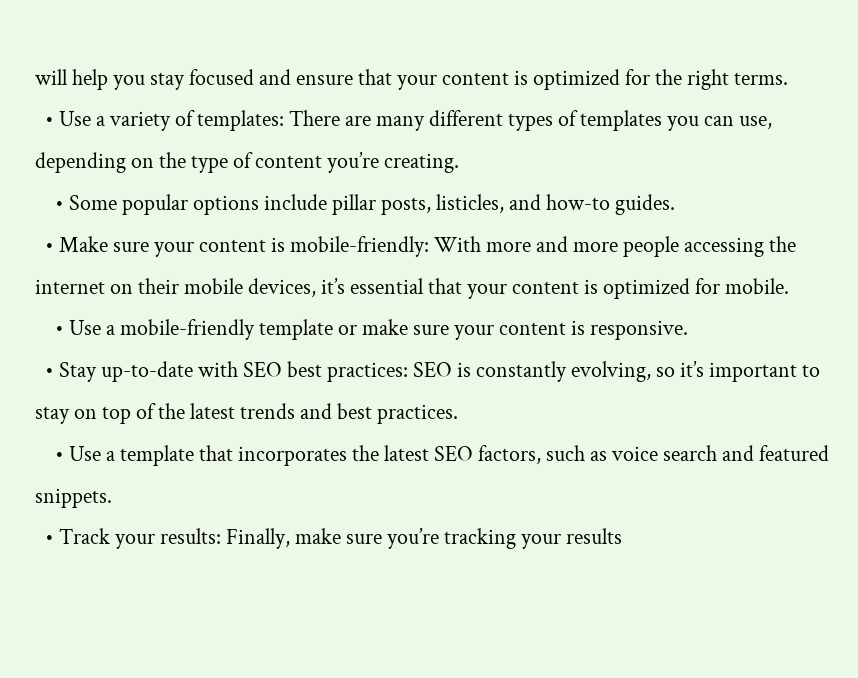will help you stay focused and ensure that your content is optimized for the right terms.
  • Use a variety of templates: There are many different types of templates you can use, depending on the type of content you’re creating.
    • Some popular options include pillar posts, listicles, and how-to guides.
  • Make sure your content is mobile-friendly: With more and more people accessing the internet on their mobile devices, it’s essential that your content is optimized for mobile.
    • Use a mobile-friendly template or make sure your content is responsive.
  • Stay up-to-date with SEO best practices: SEO is constantly evolving, so it’s important to stay on top of the latest trends and best practices.
    • Use a template that incorporates the latest SEO factors, such as voice search and featured snippets.
  • Track your results: Finally, make sure you’re tracking your results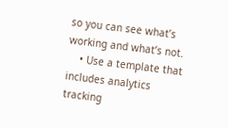so you can see what’s working and what’s not.
    • Use a template that includes analytics tracking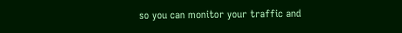so you can monitor your traffic and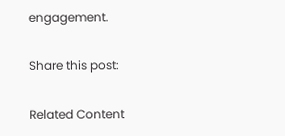engagement.

Share this post:

Related Content